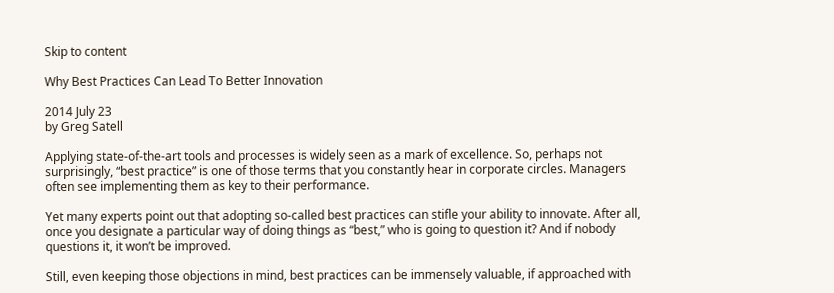Skip to content

Why Best Practices Can Lead To Better Innovation

2014 July 23
by Greg Satell

Applying state-of-the-art tools and processes is widely seen as a mark of excellence. So, perhaps not surprisingly, “best practice” is one of those terms that you constantly hear in corporate circles. Managers often see implementing them as key to their performance.

Yet many experts point out that adopting so-called best practices can stifle your ability to innovate. After all, once you designate a particular way of doing things as “best,” who is going to question it? And if nobody questions it, it won’t be improved.

Still, even keeping those objections in mind, best practices can be immensely valuable, if approached with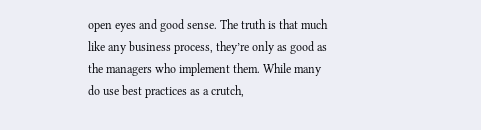open eyes and good sense. The truth is that much like any business process, they’re only as good as the managers who implement them. While many do use best practices as a crutch,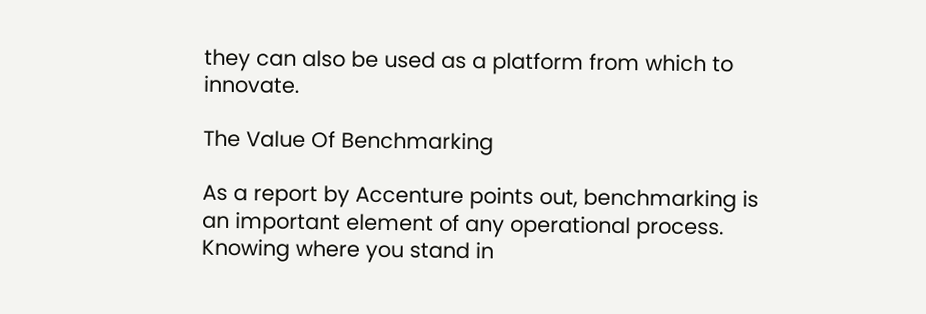they can also be used as a platform from which to innovate.

The Value Of Benchmarking

As a report by Accenture points out, benchmarking is an important element of any operational process. Knowing where you stand in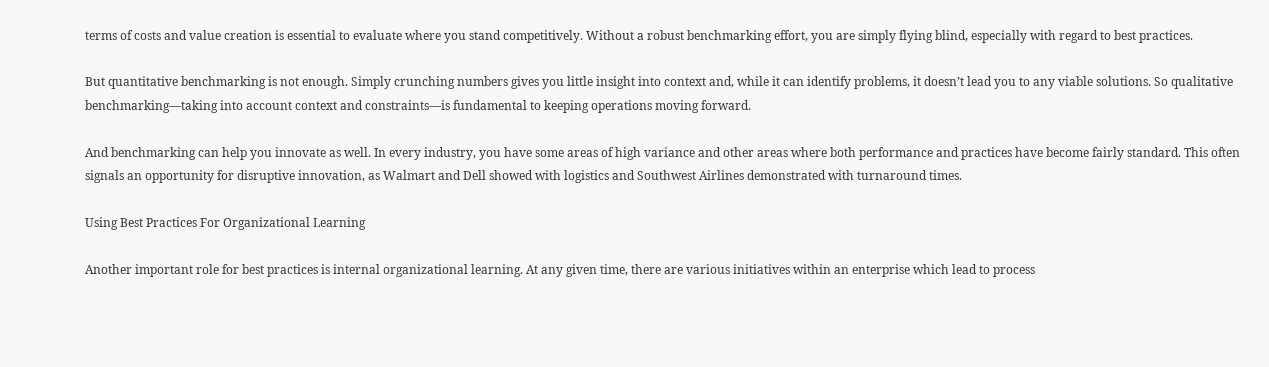terms of costs and value creation is essential to evaluate where you stand competitively. Without a robust benchmarking effort, you are simply flying blind, especially with regard to best practices.

But quantitative benchmarking is not enough. Simply crunching numbers gives you little insight into context and, while it can identify problems, it doesn’t lead you to any viable solutions. So qualitative benchmarking—taking into account context and constraints—is fundamental to keeping operations moving forward.

And benchmarking can help you innovate as well. In every industry, you have some areas of high variance and other areas where both performance and practices have become fairly standard. This often signals an opportunity for disruptive innovation, as Walmart and Dell showed with logistics and Southwest Airlines demonstrated with turnaround times.

Using Best Practices For Organizational Learning

Another important role for best practices is internal organizational learning. At any given time, there are various initiatives within an enterprise which lead to process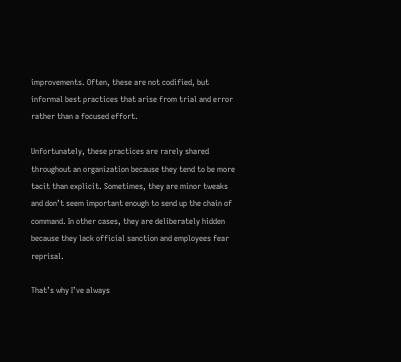improvements. Often, these are not codified, but informal best practices that arise from trial and error rather than a focused effort.

Unfortunately, these practices are rarely shared throughout an organization because they tend to be more tacit than explicit. Sometimes, they are minor tweaks and don’t seem important enough to send up the chain of command. In other cases, they are deliberately hidden because they lack official sanction and employees fear reprisal.

That’s why I’ve always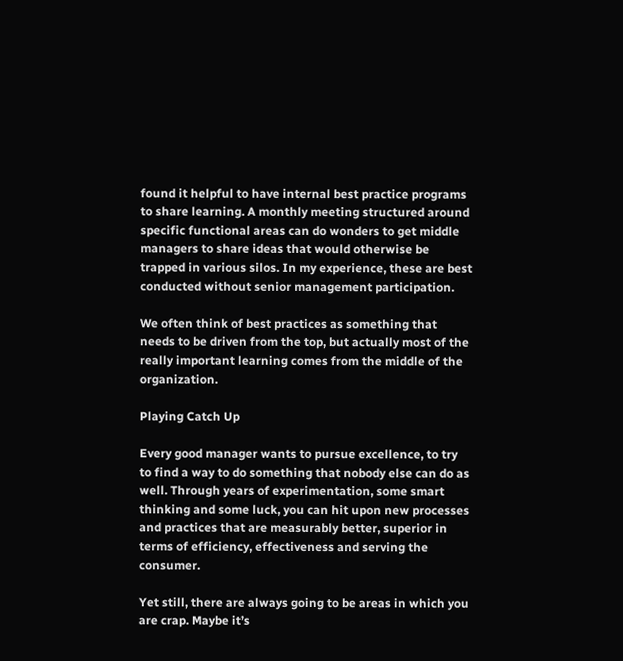found it helpful to have internal best practice programs to share learning. A monthly meeting structured around specific functional areas can do wonders to get middle managers to share ideas that would otherwise be trapped in various silos. In my experience, these are best conducted without senior management participation.

We often think of best practices as something that needs to be driven from the top, but actually most of the really important learning comes from the middle of the organization.

Playing Catch Up

Every good manager wants to pursue excellence, to try to find a way to do something that nobody else can do as well. Through years of experimentation, some smart thinking and some luck, you can hit upon new processes and practices that are measurably better, superior in terms of efficiency, effectiveness and serving the consumer.

Yet still, there are always going to be areas in which you are crap. Maybe it’s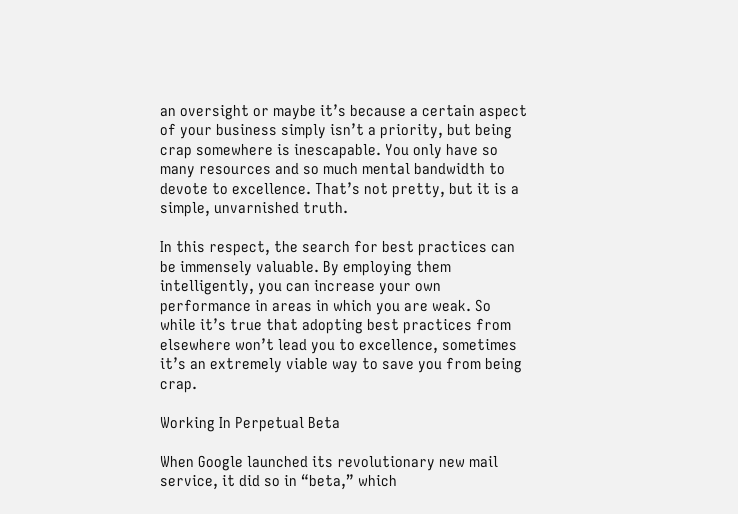an oversight or maybe it’s because a certain aspect of your business simply isn’t a priority, but being crap somewhere is inescapable. You only have so many resources and so much mental bandwidth to devote to excellence. That’s not pretty, but it is a simple, unvarnished truth.

In this respect, the search for best practices can be immensely valuable. By employing them intelligently, you can increase your own performance in areas in which you are weak. So while it’s true that adopting best practices from elsewhere won’t lead you to excellence, sometimes it’s an extremely viable way to save you from being crap.

Working In Perpetual Beta

When Google launched its revolutionary new mail service, it did so in “beta,” which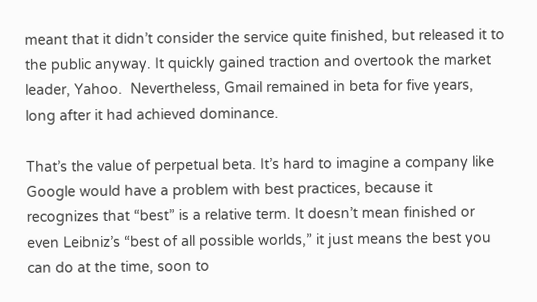meant that it didn’t consider the service quite finished, but released it to the public anyway. It quickly gained traction and overtook the market leader, Yahoo.  Nevertheless, Gmail remained in beta for five years, long after it had achieved dominance.

That’s the value of perpetual beta. It’s hard to imagine a company like Google would have a problem with best practices, because it recognizes that “best” is a relative term. It doesn’t mean finished or even Leibniz’s “best of all possible worlds,” it just means the best you can do at the time, soon to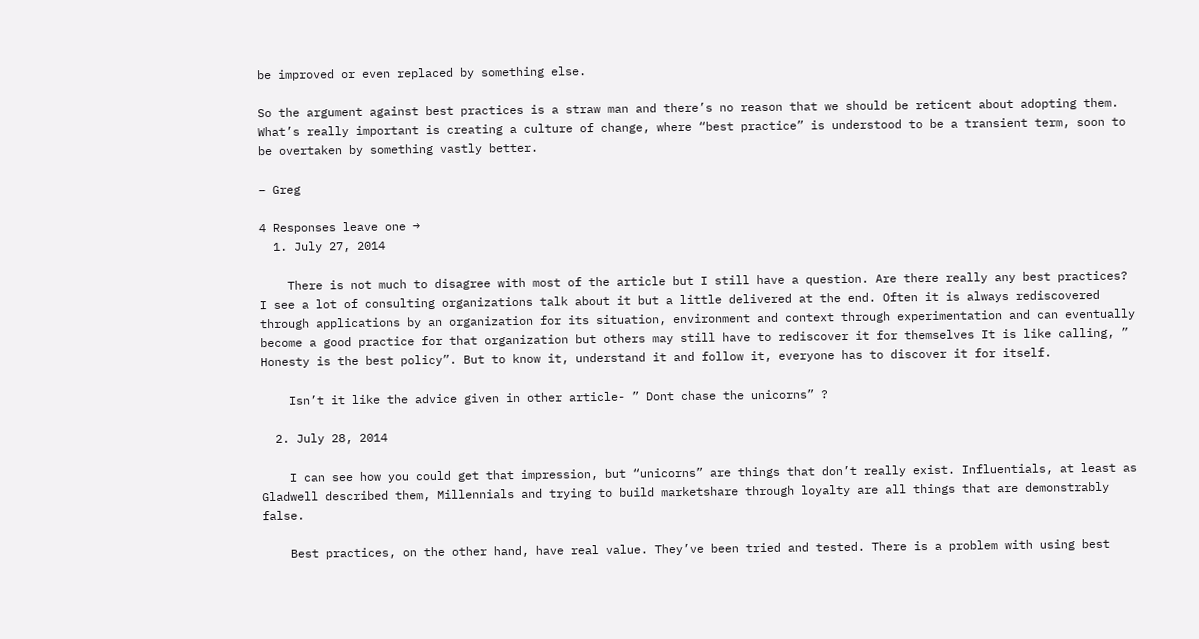be improved or even replaced by something else.

So the argument against best practices is a straw man and there’s no reason that we should be reticent about adopting them. What’s really important is creating a culture of change, where “best practice” is understood to be a transient term, soon to be overtaken by something vastly better.

– Greg

4 Responses leave one →
  1. July 27, 2014

    There is not much to disagree with most of the article but I still have a question. Are there really any best practices? I see a lot of consulting organizations talk about it but a little delivered at the end. Often it is always rediscovered through applications by an organization for its situation, environment and context through experimentation and can eventually become a good practice for that organization but others may still have to rediscover it for themselves It is like calling, ” Honesty is the best policy”. But to know it, understand it and follow it, everyone has to discover it for itself.

    Isn’t it like the advice given in other article- ” Dont chase the unicorns” ?

  2. July 28, 2014

    I can see how you could get that impression, but “unicorns” are things that don’t really exist. Influentials, at least as Gladwell described them, Millennials and trying to build marketshare through loyalty are all things that are demonstrably false.

    Best practices, on the other hand, have real value. They’ve been tried and tested. There is a problem with using best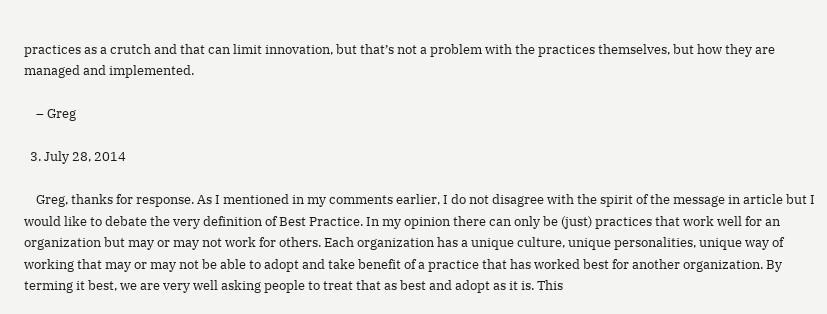practices as a crutch and that can limit innovation, but that’s not a problem with the practices themselves, but how they are managed and implemented.

    – Greg

  3. July 28, 2014

    Greg, thanks for response. As I mentioned in my comments earlier, I do not disagree with the spirit of the message in article but I would like to debate the very definition of Best Practice. In my opinion there can only be (just) practices that work well for an organization but may or may not work for others. Each organization has a unique culture, unique personalities, unique way of working that may or may not be able to adopt and take benefit of a practice that has worked best for another organization. By terming it best, we are very well asking people to treat that as best and adopt as it is. This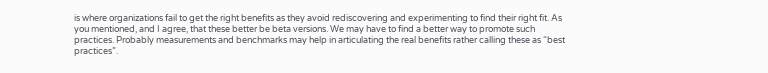is where organizations fail to get the right benefits as they avoid rediscovering and experimenting to find their right fit. As you mentioned, and I agree, that these better be beta versions. We may have to find a better way to promote such practices. Probably measurements and benchmarks may help in articulating the real benefits rather calling these as “best practices”.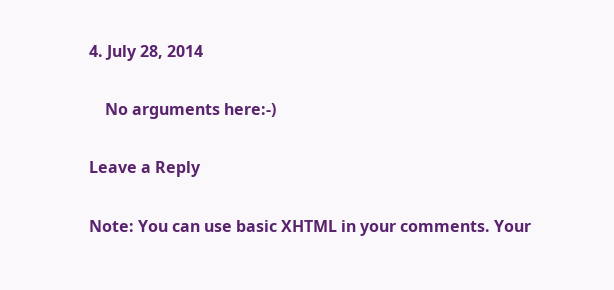4. July 28, 2014

    No arguments here:-)

Leave a Reply

Note: You can use basic XHTML in your comments. Your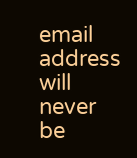email address will never be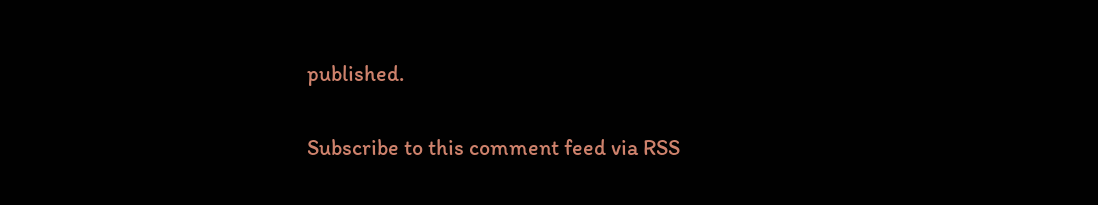published.

Subscribe to this comment feed via RSS